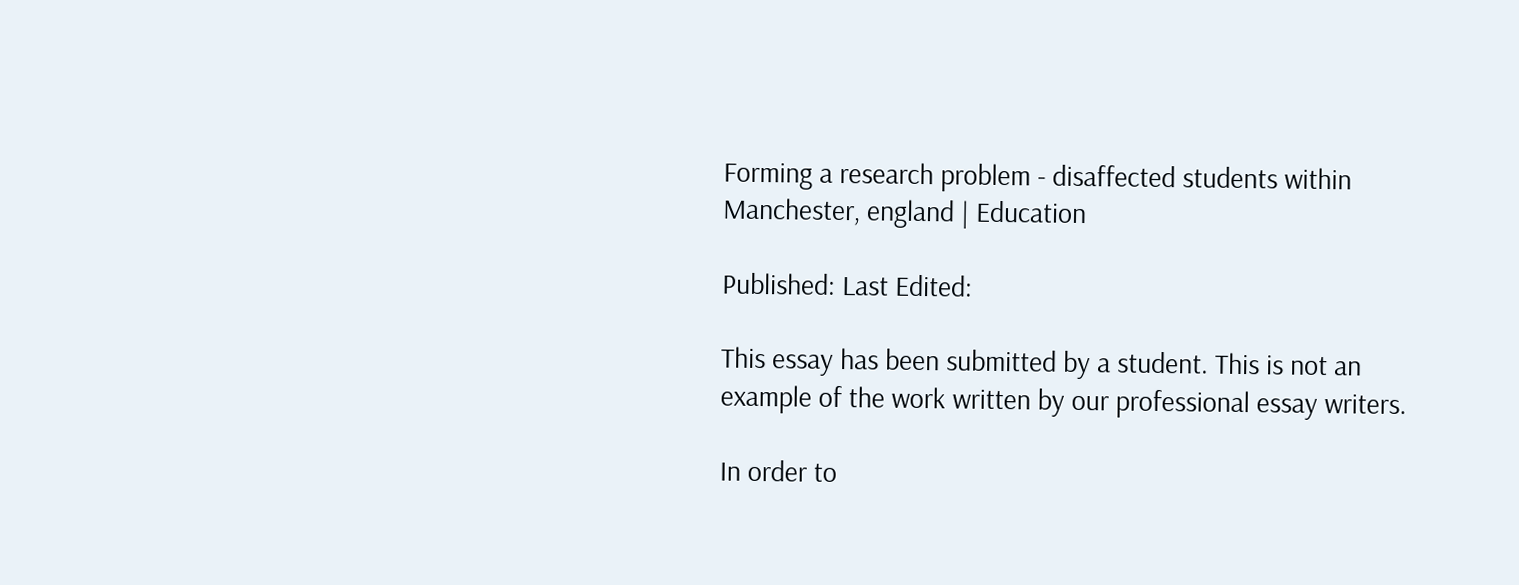Forming a research problem - disaffected students within Manchester, england | Education

Published: Last Edited:

This essay has been submitted by a student. This is not an example of the work written by our professional essay writers.

In order to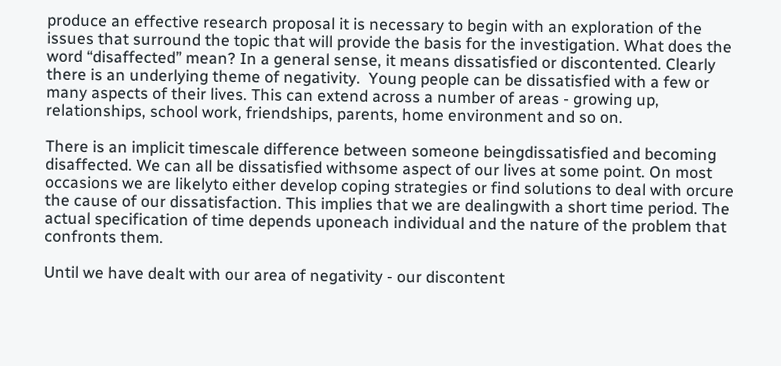produce an effective research proposal it is necessary to begin with an exploration of the issues that surround the topic that will provide the basis for the investigation. What does the word “disaffected” mean? In a general sense, it means dissatisfied or discontented. Clearly there is an underlying theme of negativity.  Young people can be dissatisfied with a few or many aspects of their lives. This can extend across a number of areas - growing up, relationships, school work, friendships, parents, home environment and so on.

There is an implicit timescale difference between someone beingdissatisfied and becoming disaffected. We can all be dissatisfied withsome aspect of our lives at some point. On most occasions we are likelyto either develop coping strategies or find solutions to deal with orcure the cause of our dissatisfaction. This implies that we are dealingwith a short time period. The actual specification of time depends uponeach individual and the nature of the problem that confronts them.

Until we have dealt with our area of negativity - our discontent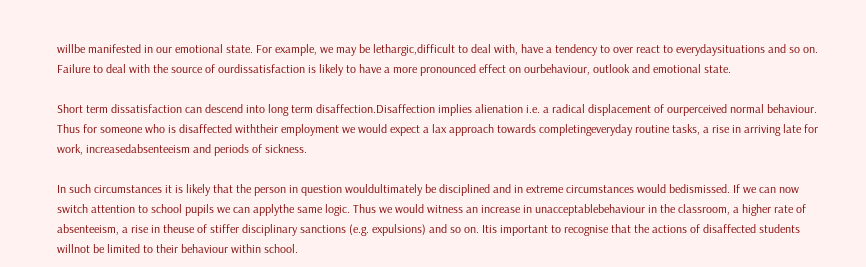willbe manifested in our emotional state. For example, we may be lethargic,difficult to deal with, have a tendency to over react to everydaysituations and so on. Failure to deal with the source of ourdissatisfaction is likely to have a more pronounced effect on ourbehaviour, outlook and emotional state.

Short term dissatisfaction can descend into long term disaffection.Disaffection implies alienation i.e. a radical displacement of ourperceived normal behaviour. Thus for someone who is disaffected withtheir employment we would expect a lax approach towards completingeveryday routine tasks, a rise in arriving late for work, increasedabsenteeism and periods of sickness.

In such circumstances it is likely that the person in question wouldultimately be disciplined and in extreme circumstances would bedismissed. If we can now switch attention to school pupils we can applythe same logic. Thus we would witness an increase in unacceptablebehaviour in the classroom, a higher rate of absenteeism, a rise in theuse of stiffer disciplinary sanctions (e.g. expulsions) and so on. Itis important to recognise that the actions of disaffected students willnot be limited to their behaviour within school.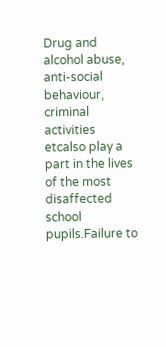Drug and alcohol abuse, anti-social behaviour, criminal activities etcalso play a part in the lives of the most disaffected school pupils.Failure to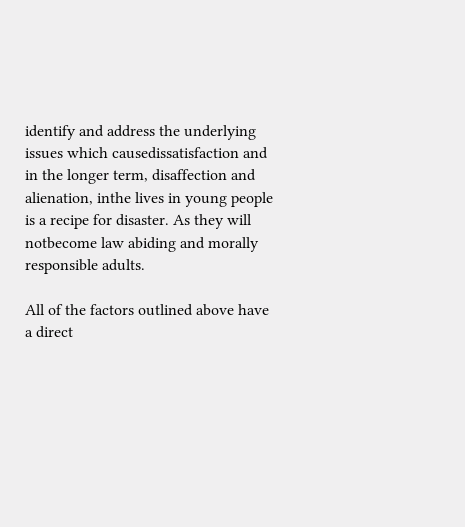identify and address the underlying issues which causedissatisfaction and in the longer term, disaffection and alienation, inthe lives in young people is a recipe for disaster. As they will notbecome law abiding and morally responsible adults.

All of the factors outlined above have a direct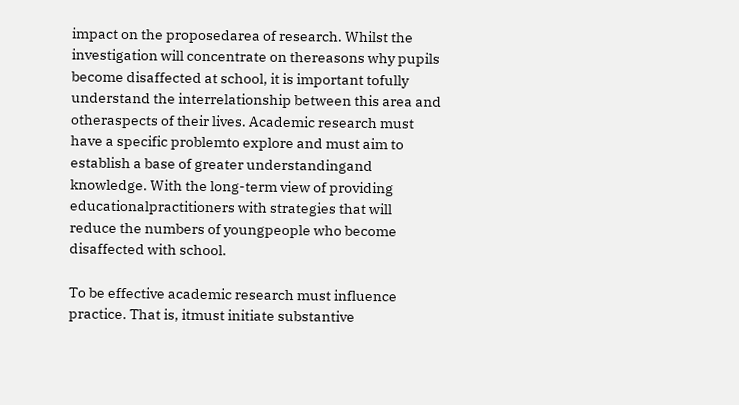impact on the proposedarea of research. Whilst the investigation will concentrate on thereasons why pupils become disaffected at school, it is important tofully understand the interrelationship between this area and otheraspects of their lives. Academic research must have a specific problemto explore and must aim to establish a base of greater understandingand knowledge. With the long-term view of providing educationalpractitioners with strategies that will reduce the numbers of youngpeople who become disaffected with school.

To be effective academic research must influence practice. That is, itmust initiate substantive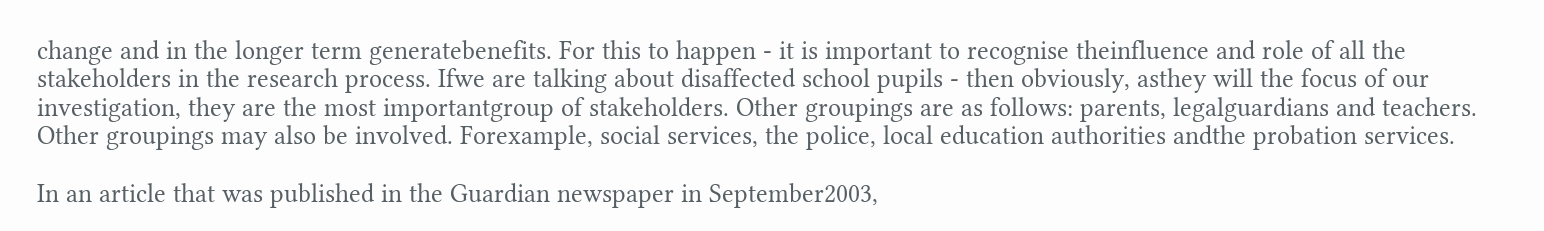change and in the longer term generatebenefits. For this to happen - it is important to recognise theinfluence and role of all the stakeholders in the research process. Ifwe are talking about disaffected school pupils - then obviously, asthey will the focus of our investigation, they are the most importantgroup of stakeholders. Other groupings are as follows: parents, legalguardians and teachers. Other groupings may also be involved. Forexample, social services, the police, local education authorities andthe probation services.

In an article that was published in the Guardian newspaper in September2003,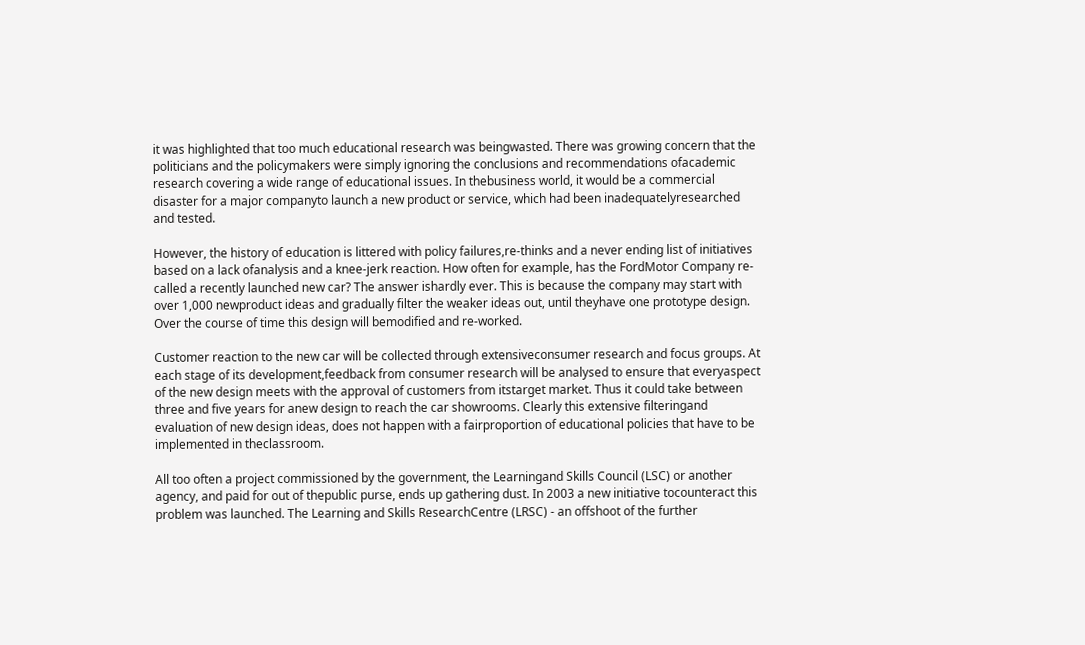it was highlighted that too much educational research was beingwasted. There was growing concern that the politicians and the policymakers were simply ignoring the conclusions and recommendations ofacademic research covering a wide range of educational issues. In thebusiness world, it would be a commercial disaster for a major companyto launch a new product or service, which had been inadequatelyresearched and tested.

However, the history of education is littered with policy failures,re-thinks and a never ending list of initiatives based on a lack ofanalysis and a knee-jerk reaction. How often for example, has the FordMotor Company re-called a recently launched new car? The answer ishardly ever. This is because the company may start with over 1,000 newproduct ideas and gradually filter the weaker ideas out, until theyhave one prototype design. Over the course of time this design will bemodified and re-worked.

Customer reaction to the new car will be collected through extensiveconsumer research and focus groups. At each stage of its development,feedback from consumer research will be analysed to ensure that everyaspect of the new design meets with the approval of customers from itstarget market. Thus it could take between three and five years for anew design to reach the car showrooms. Clearly this extensive filteringand evaluation of new design ideas, does not happen with a fairproportion of educational policies that have to be implemented in theclassroom.

All too often a project commissioned by the government, the Learningand Skills Council (LSC) or another agency, and paid for out of thepublic purse, ends up gathering dust. In 2003 a new initiative tocounteract this problem was launched. The Learning and Skills ResearchCentre (LRSC) - an offshoot of the further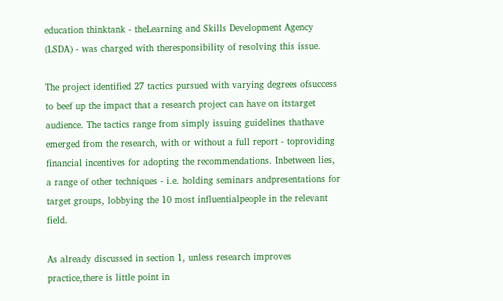education thinktank - theLearning and Skills Development Agency (LSDA) - was charged with theresponsibility of resolving this issue.

The project identified 27 tactics pursued with varying degrees ofsuccess to beef up the impact that a research project can have on itstarget audience. The tactics range from simply issuing guidelines thathave emerged from the research, with or without a full report - toproviding financial incentives for adopting the recommendations. Inbetween lies, a range of other techniques - i.e. holding seminars andpresentations for target groups, lobbying the 10 most influentialpeople in the relevant field.

As already discussed in section 1, unless research improves practice,there is little point in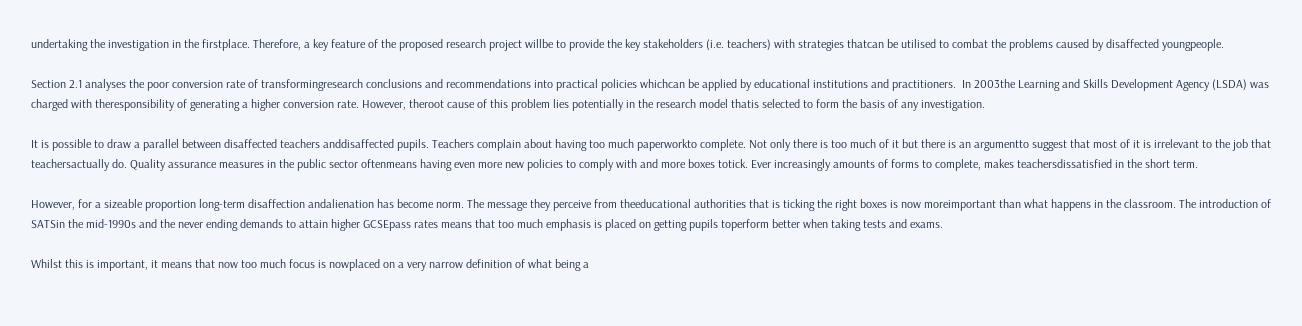undertaking the investigation in the firstplace. Therefore, a key feature of the proposed research project willbe to provide the key stakeholders (i.e. teachers) with strategies thatcan be utilised to combat the problems caused by disaffected youngpeople.

Section 2.1 analyses the poor conversion rate of transformingresearch conclusions and recommendations into practical policies whichcan be applied by educational institutions and practitioners.  In 2003the Learning and Skills Development Agency (LSDA) was charged with theresponsibility of generating a higher conversion rate. However, theroot cause of this problem lies potentially in the research model thatis selected to form the basis of any investigation.

It is possible to draw a parallel between disaffected teachers anddisaffected pupils. Teachers complain about having too much paperworkto complete. Not only there is too much of it but there is an argumentto suggest that most of it is irrelevant to the job that teachersactually do. Quality assurance measures in the public sector oftenmeans having even more new policies to comply with and more boxes totick. Ever increasingly amounts of forms to complete, makes teachersdissatisfied in the short term.

However, for a sizeable proportion long-term disaffection andalienation has become norm. The message they perceive from theeducational authorities that is ticking the right boxes is now moreimportant than what happens in the classroom. The introduction of SATSin the mid-1990s and the never ending demands to attain higher GCSEpass rates means that too much emphasis is placed on getting pupils toperform better when taking tests and exams.

Whilst this is important, it means that now too much focus is nowplaced on a very narrow definition of what being a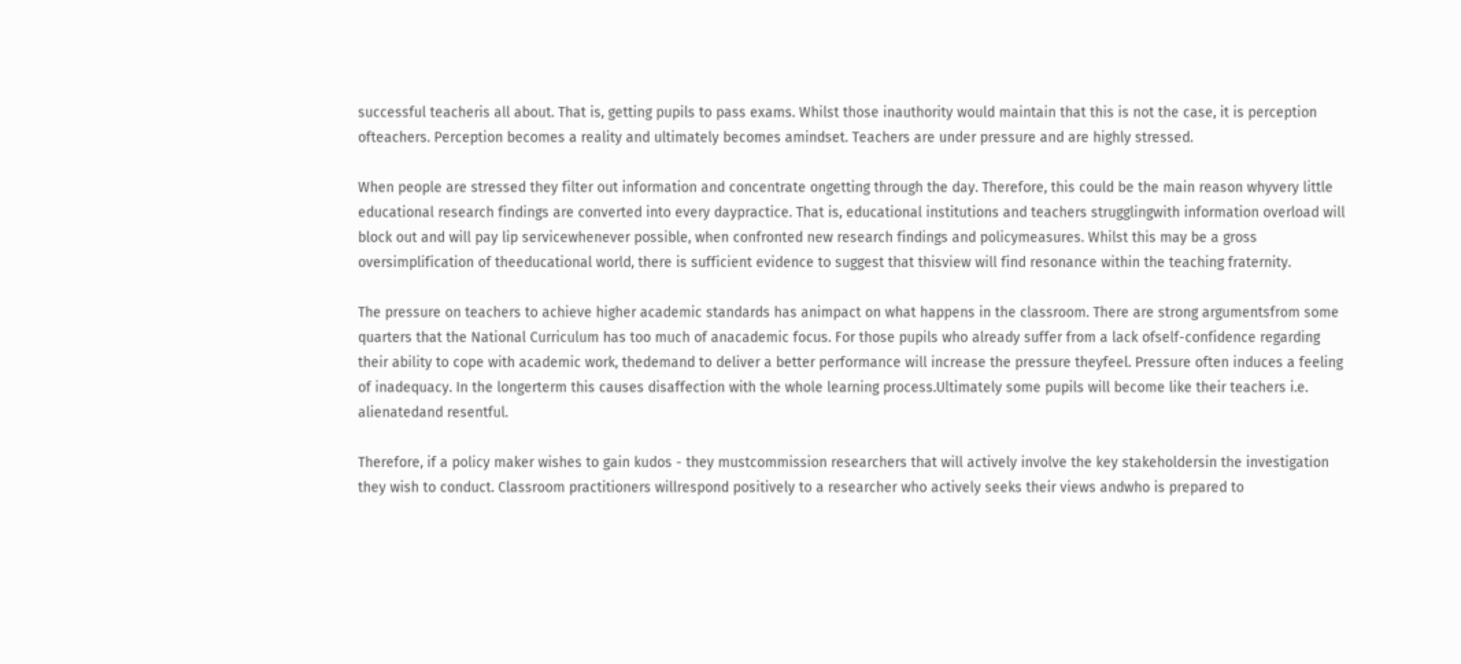successful teacheris all about. That is, getting pupils to pass exams. Whilst those inauthority would maintain that this is not the case, it is perception ofteachers. Perception becomes a reality and ultimately becomes amindset. Teachers are under pressure and are highly stressed.

When people are stressed they filter out information and concentrate ongetting through the day. Therefore, this could be the main reason whyvery little educational research findings are converted into every daypractice. That is, educational institutions and teachers strugglingwith information overload will block out and will pay lip servicewhenever possible, when confronted new research findings and policymeasures. Whilst this may be a gross oversimplification of theeducational world, there is sufficient evidence to suggest that thisview will find resonance within the teaching fraternity.

The pressure on teachers to achieve higher academic standards has animpact on what happens in the classroom. There are strong argumentsfrom some quarters that the National Curriculum has too much of anacademic focus. For those pupils who already suffer from a lack ofself-confidence regarding their ability to cope with academic work, thedemand to deliver a better performance will increase the pressure theyfeel. Pressure often induces a feeling of inadequacy. In the longerterm this causes disaffection with the whole learning process.Ultimately some pupils will become like their teachers i.e. alienatedand resentful.

Therefore, if a policy maker wishes to gain kudos - they mustcommission researchers that will actively involve the key stakeholdersin the investigation they wish to conduct. Classroom practitioners willrespond positively to a researcher who actively seeks their views andwho is prepared to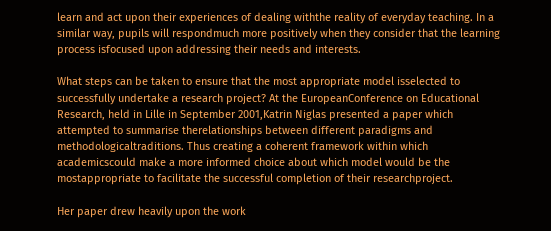learn and act upon their experiences of dealing withthe reality of everyday teaching. In a similar way, pupils will respondmuch more positively when they consider that the learning process isfocused upon addressing their needs and interests.

What steps can be taken to ensure that the most appropriate model isselected to successfully undertake a research project? At the EuropeanConference on Educational Research, held in Lille in September 2001,Katrin Niglas presented a paper which attempted to summarise therelationships between different paradigms and methodologicaltraditions. Thus creating a coherent framework within which academicscould make a more informed choice about which model would be the mostappropriate to facilitate the successful completion of their researchproject.

Her paper drew heavily upon the work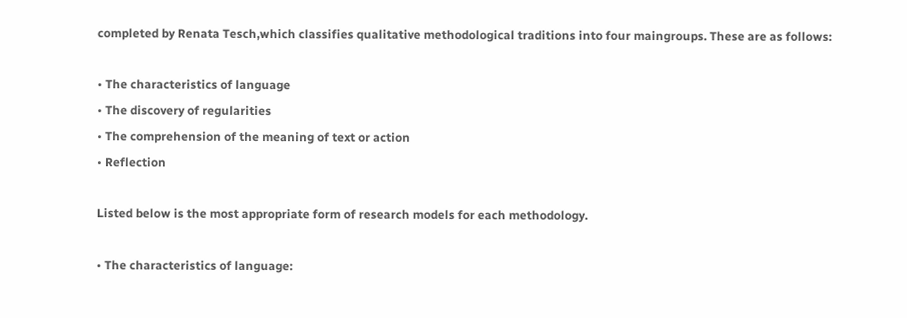completed by Renata Tesch,which classifies qualitative methodological traditions into four maingroups. These are as follows:

• The characteristics of language
• The discovery of regularities
• The comprehension of the meaning of text or action
• Reflection

Listed below is the most appropriate form of research models for each methodology.

• The characteristics of language: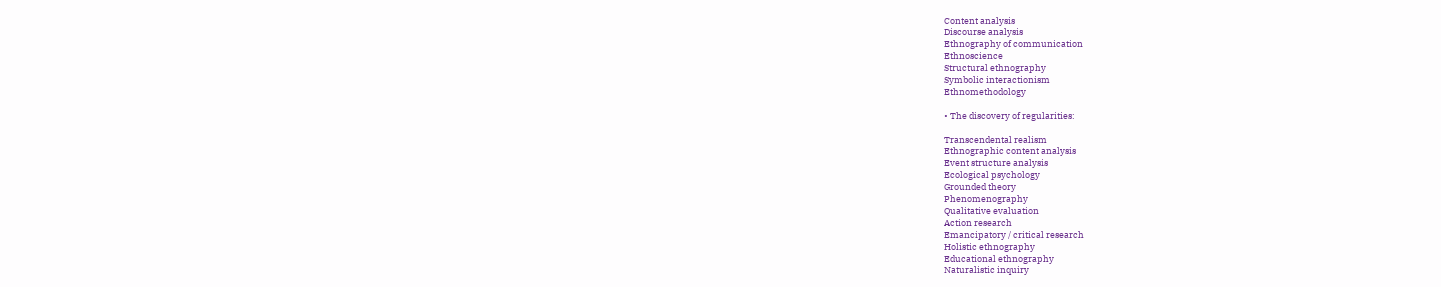Content analysis
Discourse analysis
Ethnography of communication
Ethnoscience
Structural ethnography
Symbolic interactionism
Ethnomethodology

• The discovery of regularities:

Transcendental realism
Ethnographic content analysis
Event structure analysis
Ecological psychology
Grounded theory
Phenomenography
Qualitative evaluation
Action research
Emancipatory / critical research
Holistic ethnography
Educational ethnography
Naturalistic inquiry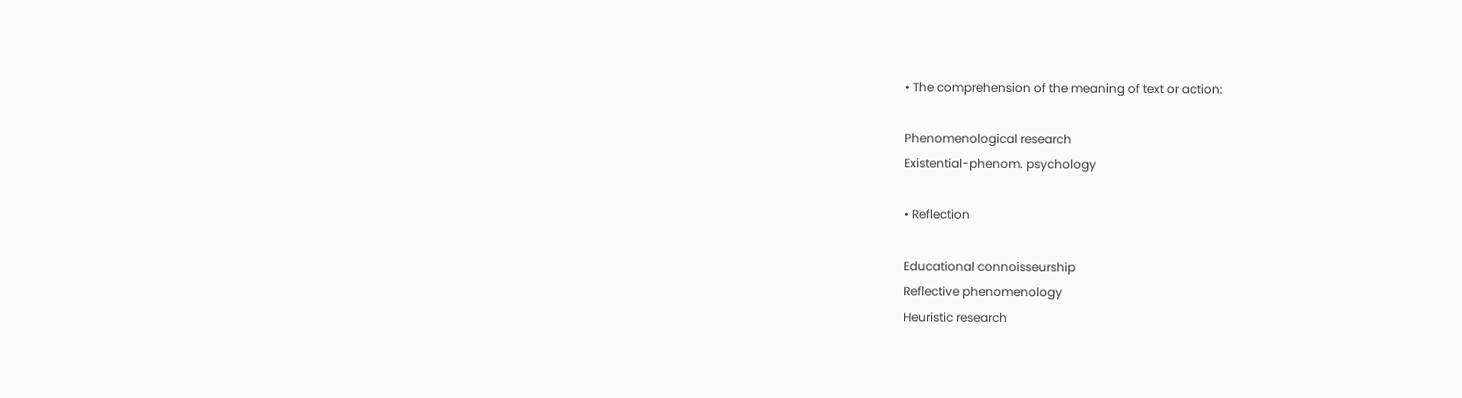• The comprehension of the meaning of text or action:

Phenomenological research
Existential-phenom. psychology

• Reflection

Educational connoisseurship
Reflective phenomenology
Heuristic research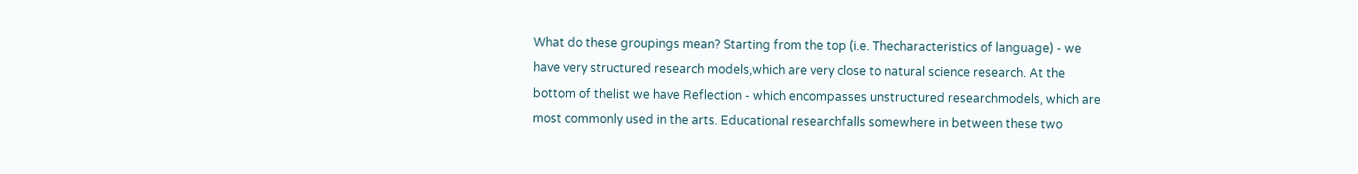What do these groupings mean? Starting from the top (i.e. Thecharacteristics of language) - we have very structured research models,which are very close to natural science research. At the bottom of thelist we have Reflection - which encompasses unstructured researchmodels, which are most commonly used in the arts. Educational researchfalls somewhere in between these two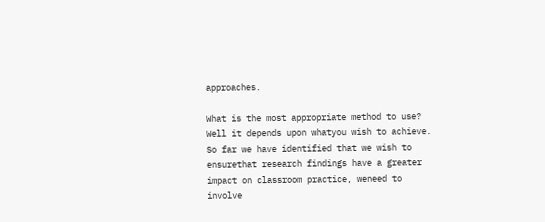approaches.

What is the most appropriate method to use? Well it depends upon whatyou wish to achieve. So far we have identified that we wish to ensurethat research findings have a greater impact on classroom practice, weneed to involve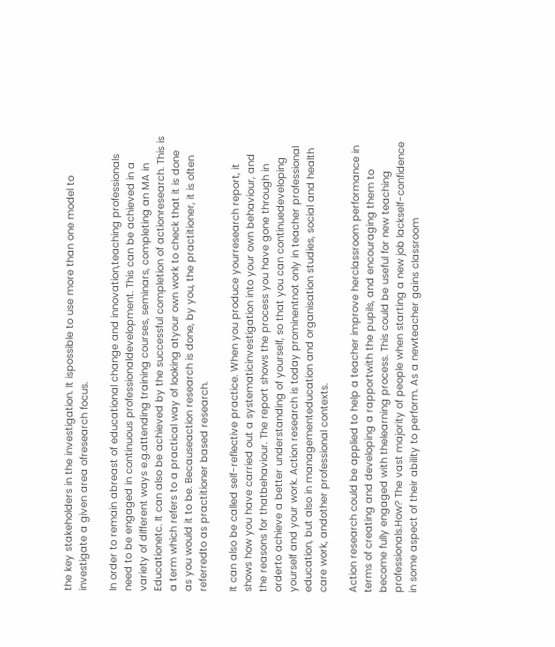the key stakeholders in the investigation. It ispossible to use more than one model to investigate a given area ofresearch focus.

In order to remain abreast of educational change and innovation,teaching professionals need to be engaged in continuous professionaldevelopment. This can be achieved in a variety of different ways e.g.attending training courses, seminars, completing an MA in Educationetc. It can also be achieved by the successful completion of actionresearch. This is a term which refers to a practical way of looking atyour own work to check that it is done as you would it to be. Becauseaction research is done, by you, the practitioner, it is often referredto as practitioner based research.

It can also be called self-reflective practice. When you produce yourresearch report, it shows how you have carried out a systematicinvestigation into your own behaviour, and the reasons for thatbehaviour. The report shows the process you have gone through in orderto achieve a better understanding of yourself, so that you can continuedeveloping yourself and your work. Action research is today prominentnot only in teacher professional education, but also in managementeducation and organisation studies, social and health care work, andother professional contexts.

Action research could be applied to help a teacher improve herclassroom performance in terms of creating and developing a rapportwith the pupils, and encouraging them to become fully engaged with thelearning process. This could be useful for new teaching professionals.How? The vast majority of people when starting a new job lackself-confidence in some aspect of their ability to perform. As a newteacher gains classroom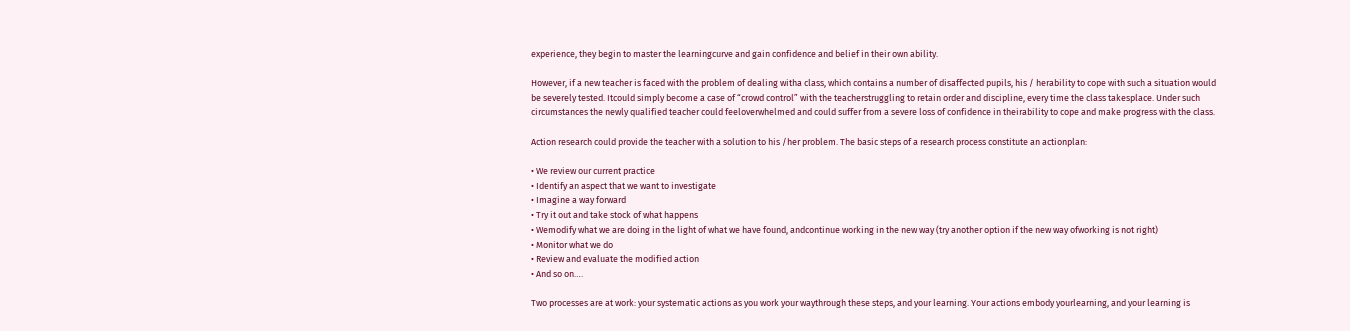experience, they begin to master the learningcurve and gain confidence and belief in their own ability.

However, if a new teacher is faced with the problem of dealing witha class, which contains a number of disaffected pupils, his / herability to cope with such a situation would be severely tested. Itcould simply become a case of “crowd control” with the teacherstruggling to retain order and discipline, every time the class takesplace. Under such circumstances the newly qualified teacher could feeloverwhelmed and could suffer from a severe loss of confidence in theirability to cope and make progress with the class.

Action research could provide the teacher with a solution to his /her problem. The basic steps of a research process constitute an actionplan:

• We review our current practice
• Identify an aspect that we want to investigate
• Imagine a way forward
• Try it out and take stock of what happens
• Wemodify what we are doing in the light of what we have found, andcontinue working in the new way (try another option if the new way ofworking is not right)
• Monitor what we do
• Review and evaluate the modified action
• And so on….

Two processes are at work: your systematic actions as you work your waythrough these steps, and your learning. Your actions embody yourlearning, and your learning is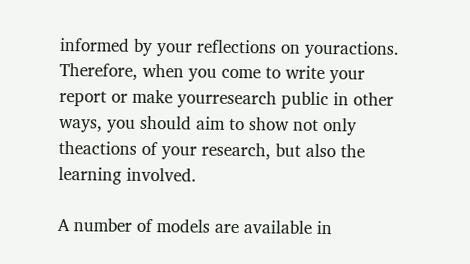informed by your reflections on youractions. Therefore, when you come to write your report or make yourresearch public in other ways, you should aim to show not only theactions of your research, but also the learning involved.

A number of models are available in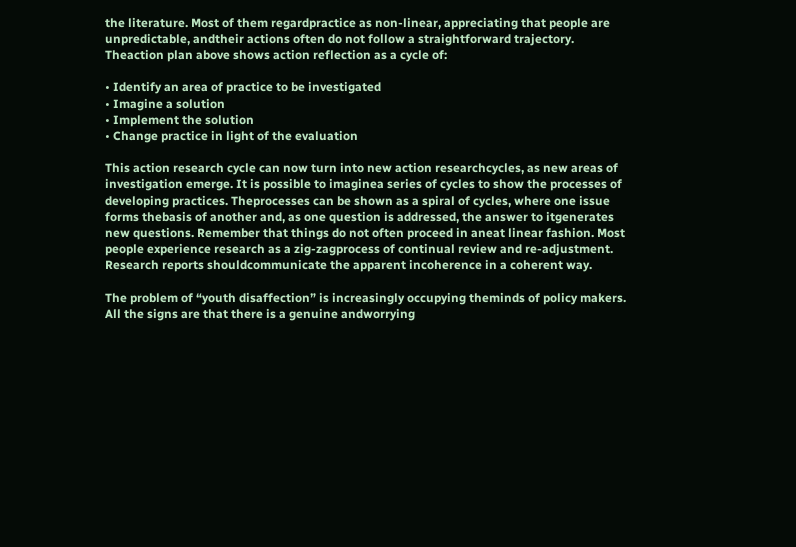the literature. Most of them regardpractice as non-linear, appreciating that people are unpredictable, andtheir actions often do not follow a straightforward trajectory. Theaction plan above shows action reflection as a cycle of:

• Identify an area of practice to be investigated
• Imagine a solution
• Implement the solution
• Change practice in light of the evaluation

This action research cycle can now turn into new action researchcycles, as new areas of investigation emerge. It is possible to imaginea series of cycles to show the processes of developing practices. Theprocesses can be shown as a spiral of cycles, where one issue forms thebasis of another and, as one question is addressed, the answer to itgenerates new questions. Remember that things do not often proceed in aneat linear fashion. Most people experience research as a zig-zagprocess of continual review and re-adjustment. Research reports shouldcommunicate the apparent incoherence in a coherent way.

The problem of “youth disaffection” is increasingly occupying theminds of policy makers. All the signs are that there is a genuine andworrying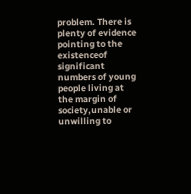problem. There is plenty of evidence pointing to the existenceof significant numbers of young people living at the margin of society,unable or unwilling to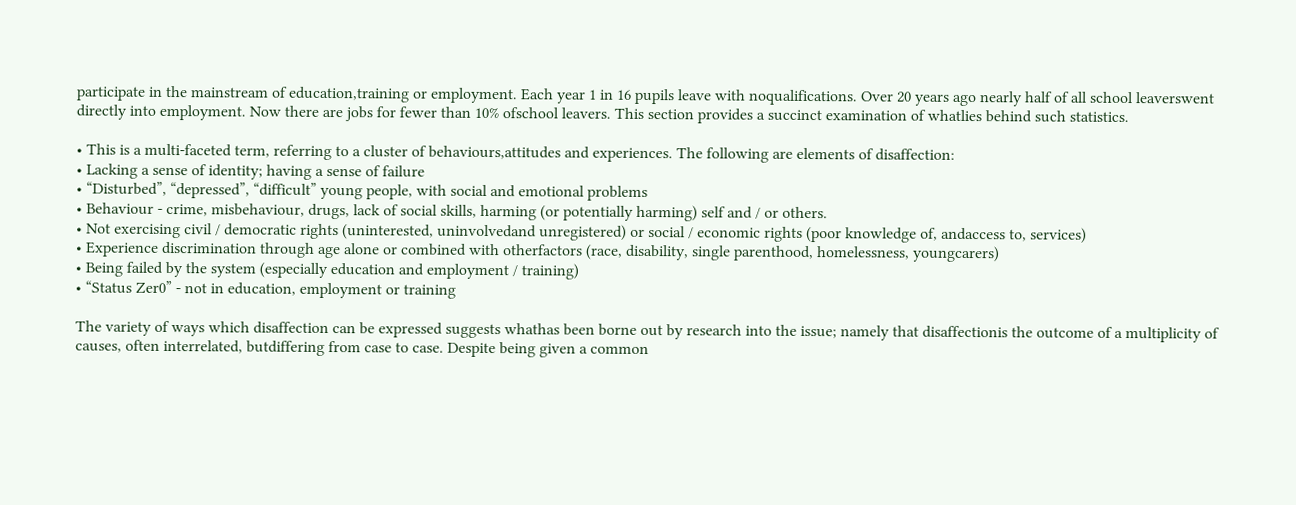participate in the mainstream of education,training or employment. Each year 1 in 16 pupils leave with noqualifications. Over 20 years ago nearly half of all school leaverswent directly into employment. Now there are jobs for fewer than 10% ofschool leavers. This section provides a succinct examination of whatlies behind such statistics.

• This is a multi-faceted term, referring to a cluster of behaviours,attitudes and experiences. The following are elements of disaffection:
• Lacking a sense of identity; having a sense of failure
• “Disturbed”, “depressed”, “difficult” young people, with social and emotional problems
• Behaviour - crime, misbehaviour, drugs, lack of social skills, harming (or potentially harming) self and / or others.
• Not exercising civil / democratic rights (uninterested, uninvolvedand unregistered) or social / economic rights (poor knowledge of, andaccess to, services)
• Experience discrimination through age alone or combined with otherfactors (race, disability, single parenthood, homelessness, youngcarers)
• Being failed by the system (especially education and employment / training)
• “Status Zer0” - not in education, employment or training

The variety of ways which disaffection can be expressed suggests whathas been borne out by research into the issue; namely that disaffectionis the outcome of a multiplicity of causes, often interrelated, butdiffering from case to case. Despite being given a common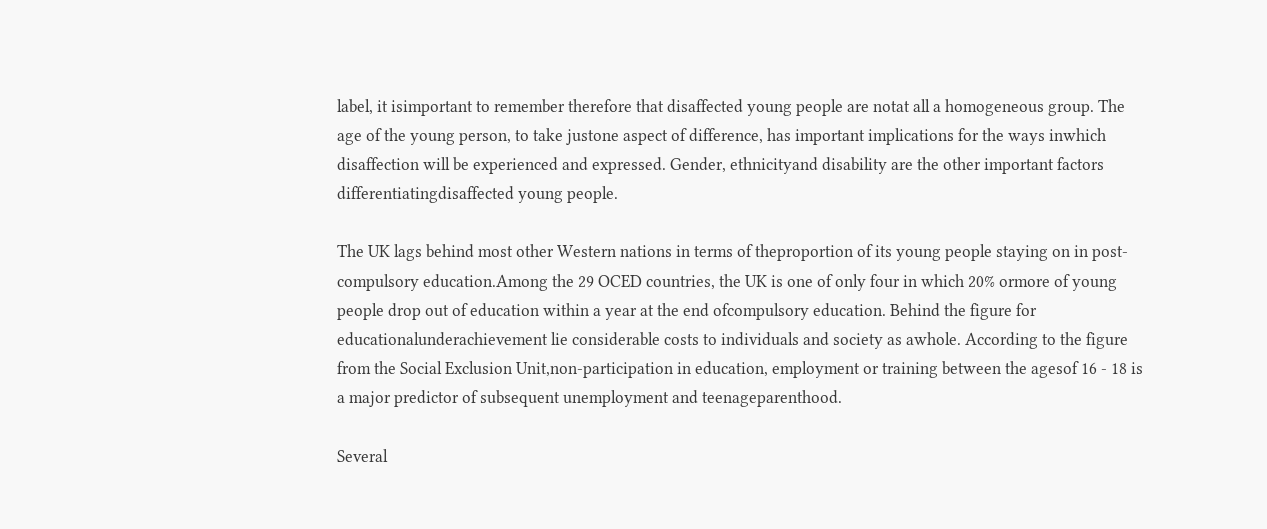label, it isimportant to remember therefore that disaffected young people are notat all a homogeneous group. The age of the young person, to take justone aspect of difference, has important implications for the ways inwhich disaffection will be experienced and expressed. Gender, ethnicityand disability are the other important factors differentiatingdisaffected young people.

The UK lags behind most other Western nations in terms of theproportion of its young people staying on in post-compulsory education.Among the 29 OCED countries, the UK is one of only four in which 20% ormore of young people drop out of education within a year at the end ofcompulsory education. Behind the figure for educationalunderachievement lie considerable costs to individuals and society as awhole. According to the figure from the Social Exclusion Unit,non-participation in education, employment or training between the agesof 16 - 18 is a major predictor of subsequent unemployment and teenageparenthood.

Several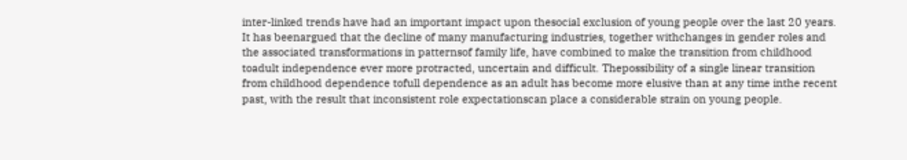inter-linked trends have had an important impact upon thesocial exclusion of young people over the last 20 years. It has beenargued that the decline of many manufacturing industries, together withchanges in gender roles and the associated transformations in patternsof family life, have combined to make the transition from childhood toadult independence ever more protracted, uncertain and difficult. Thepossibility of a single linear transition from childhood dependence tofull dependence as an adult has become more elusive than at any time inthe recent past, with the result that inconsistent role expectationscan place a considerable strain on young people.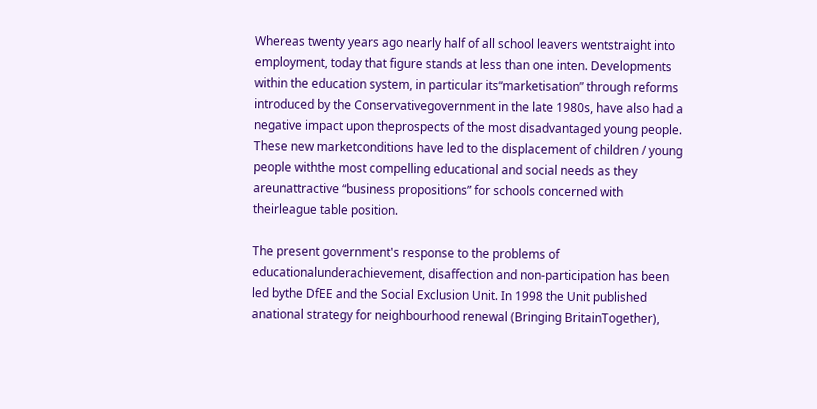Whereas twenty years ago nearly half of all school leavers wentstraight into employment, today that figure stands at less than one inten. Developments within the education system, in particular its“marketisation” through reforms introduced by the Conservativegovernment in the late 1980s, have also had a negative impact upon theprospects of the most disadvantaged young people. These new marketconditions have led to the displacement of children / young people withthe most compelling educational and social needs as they areunattractive “business propositions” for schools concerned with theirleague table position.

The present government's response to the problems of educationalunderachievement, disaffection and non-participation has been led bythe DfEE and the Social Exclusion Unit. In 1998 the Unit published anational strategy for neighbourhood renewal (Bringing BritainTogether),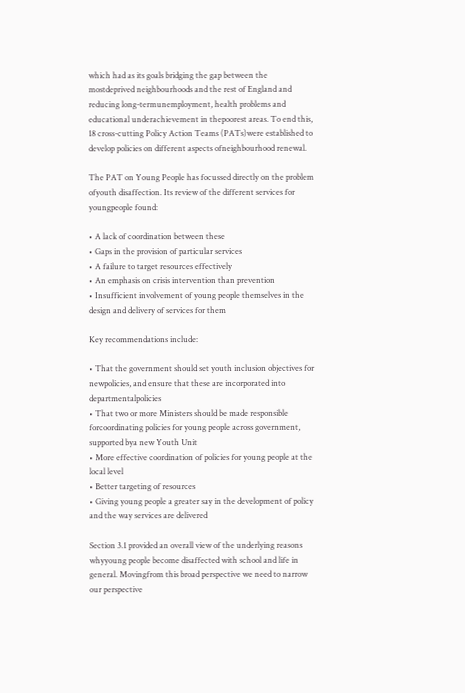which had as its goals bridging the gap between the mostdeprived neighbourhoods and the rest of England and reducing long-termunemployment, health problems and educational underachievement in thepoorest areas. To end this, 18 cross-cutting Policy Action Teams (PATs)were established to develop policies on different aspects ofneighbourhood renewal.

The PAT on Young People has focussed directly on the problem ofyouth disaffection. Its review of the different services for youngpeople found:

• A lack of coordination between these
• Gaps in the provision of particular services
• A failure to target resources effectively
• An emphasis on crisis intervention than prevention
• Insufficient involvement of young people themselves in the design and delivery of services for them

Key recommendations include:

• That the government should set youth inclusion objectives for newpolicies, and ensure that these are incorporated into departmentalpolicies
• That two or more Ministers should be made responsible forcoordinating policies for young people across government, supported bya new Youth Unit
• More effective coordination of policies for young people at the local level
• Better targeting of resources
• Giving young people a greater say in the development of policy and the way services are delivered

Section 3.1 provided an overall view of the underlying reasons whyyoung people become disaffected with school and life in general. Movingfrom this broad perspective we need to narrow our perspective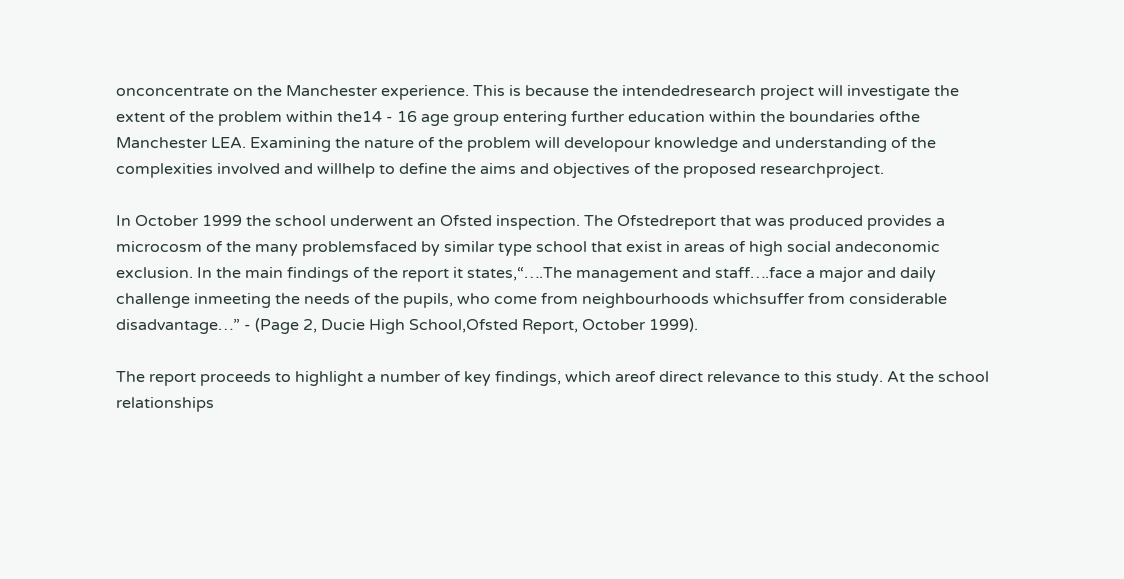onconcentrate on the Manchester experience. This is because the intendedresearch project will investigate the extent of the problem within the14 - 16 age group entering further education within the boundaries ofthe Manchester LEA. Examining the nature of the problem will developour knowledge and understanding of the complexities involved and willhelp to define the aims and objectives of the proposed researchproject.

In October 1999 the school underwent an Ofsted inspection. The Ofstedreport that was produced provides a microcosm of the many problemsfaced by similar type school that exist in areas of high social andeconomic exclusion. In the main findings of the report it states,“….The management and staff….face a major and daily challenge inmeeting the needs of the pupils, who come from neighbourhoods whichsuffer from considerable disadvantage…” - (Page 2, Ducie High School,Ofsted Report, October 1999).

The report proceeds to highlight a number of key findings, which areof direct relevance to this study. At the school relationships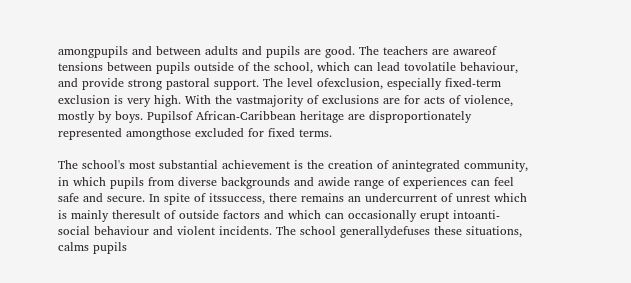amongpupils and between adults and pupils are good. The teachers are awareof tensions between pupils outside of the school, which can lead tovolatile behaviour, and provide strong pastoral support. The level ofexclusion, especially fixed-term exclusion is very high. With the vastmajority of exclusions are for acts of violence, mostly by boys. Pupilsof African-Caribbean heritage are disproportionately represented amongthose excluded for fixed terms.

The school's most substantial achievement is the creation of anintegrated community, in which pupils from diverse backgrounds and awide range of experiences can feel safe and secure. In spite of itssuccess, there remains an undercurrent of unrest which is mainly theresult of outside factors and which can occasionally erupt intoanti-social behaviour and violent incidents. The school generallydefuses these situations, calms pupils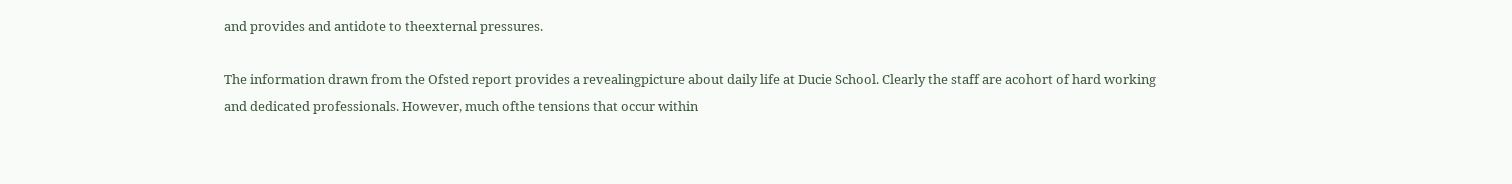and provides and antidote to theexternal pressures.

The information drawn from the Ofsted report provides a revealingpicture about daily life at Ducie School. Clearly the staff are acohort of hard working and dedicated professionals. However, much ofthe tensions that occur within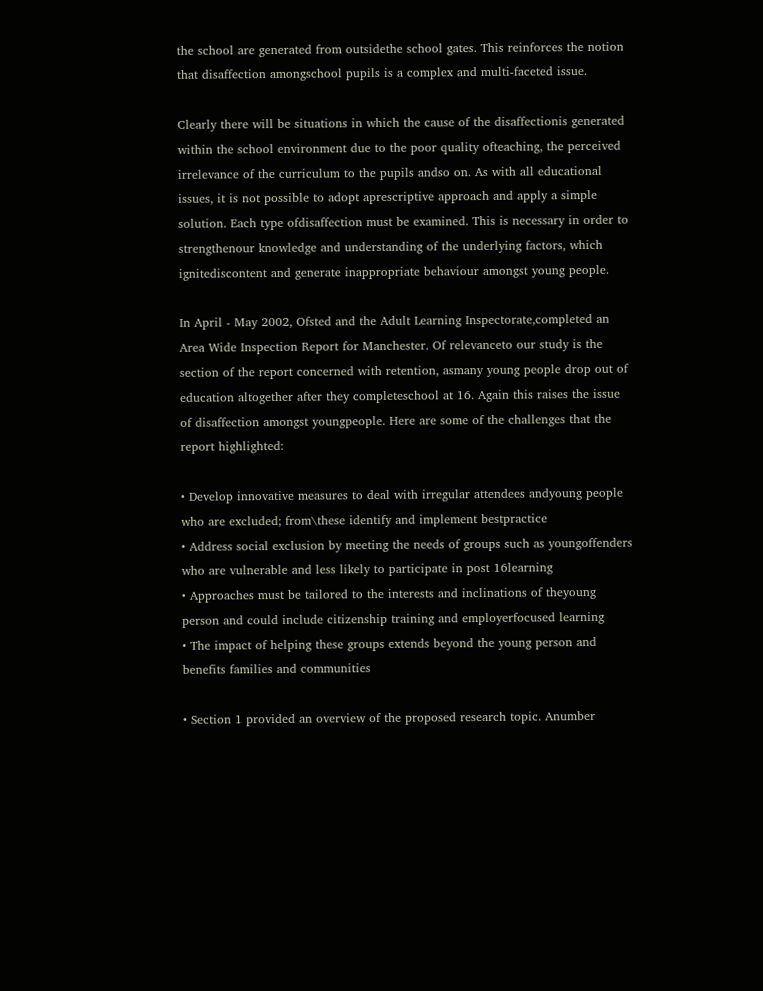the school are generated from outsidethe school gates. This reinforces the notion that disaffection amongschool pupils is a complex and multi-faceted issue.

Clearly there will be situations in which the cause of the disaffectionis generated within the school environment due to the poor quality ofteaching, the perceived irrelevance of the curriculum to the pupils andso on. As with all educational issues, it is not possible to adopt aprescriptive approach and apply a simple solution. Each type ofdisaffection must be examined. This is necessary in order to strengthenour knowledge and understanding of the underlying factors, which ignitediscontent and generate inappropriate behaviour amongst young people.

In April - May 2002, Ofsted and the Adult Learning Inspectorate,completed an Area Wide Inspection Report for Manchester. Of relevanceto our study is the section of the report concerned with retention, asmany young people drop out of education altogether after they completeschool at 16. Again this raises the issue of disaffection amongst youngpeople. Here are some of the challenges that the report highlighted:

• Develop innovative measures to deal with irregular attendees andyoung people who are excluded; from\these identify and implement bestpractice
• Address social exclusion by meeting the needs of groups such as youngoffenders who are vulnerable and less likely to participate in post 16learning
• Approaches must be tailored to the interests and inclinations of theyoung person and could include citizenship training and employerfocused learning
• The impact of helping these groups extends beyond the young person and benefits families and communities

• Section 1 provided an overview of the proposed research topic. Anumber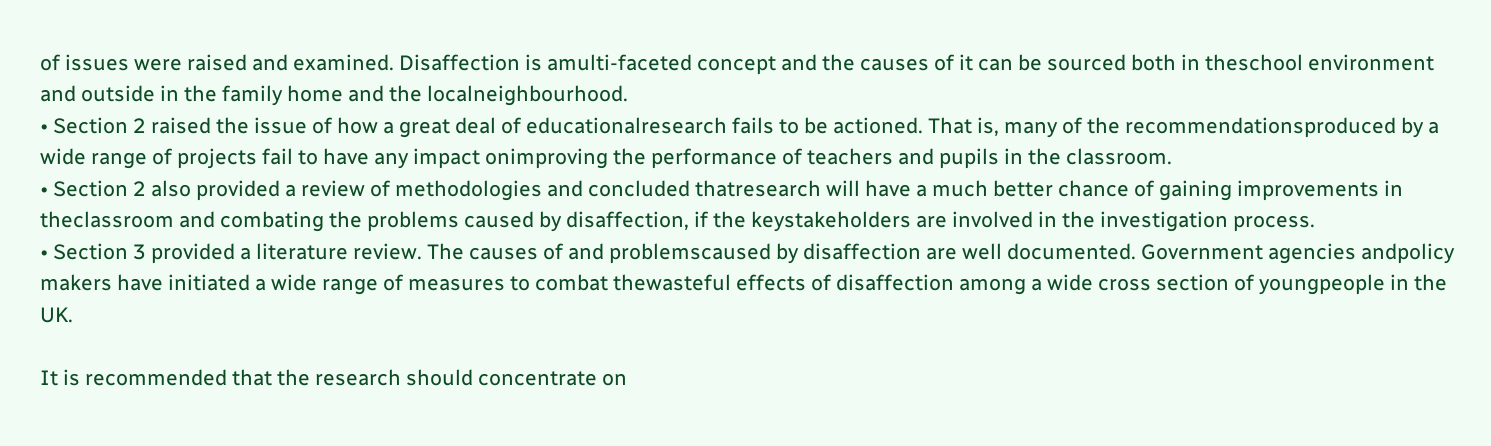of issues were raised and examined. Disaffection is amulti-faceted concept and the causes of it can be sourced both in theschool environment and outside in the family home and the localneighbourhood.
• Section 2 raised the issue of how a great deal of educationalresearch fails to be actioned. That is, many of the recommendationsproduced by a wide range of projects fail to have any impact onimproving the performance of teachers and pupils in the classroom.
• Section 2 also provided a review of methodologies and concluded thatresearch will have a much better chance of gaining improvements in theclassroom and combating the problems caused by disaffection, if the keystakeholders are involved in the investigation process.
• Section 3 provided a literature review. The causes of and problemscaused by disaffection are well documented. Government agencies andpolicy makers have initiated a wide range of measures to combat thewasteful effects of disaffection among a wide cross section of youngpeople in the UK.

It is recommended that the research should concentrate on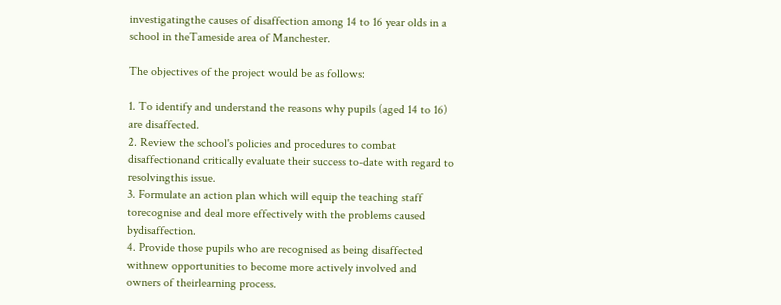investigatingthe causes of disaffection among 14 to 16 year olds in a school in theTameside area of Manchester.

The objectives of the project would be as follows:

1. To identify and understand the reasons why pupils (aged 14 to 16) are disaffected.
2. Review the school's policies and procedures to combat disaffectionand critically evaluate their success to-date with regard to resolvingthis issue.
3. Formulate an action plan which will equip the teaching staff torecognise and deal more effectively with the problems caused bydisaffection.
4. Provide those pupils who are recognised as being disaffected withnew opportunities to become more actively involved and owners of theirlearning process.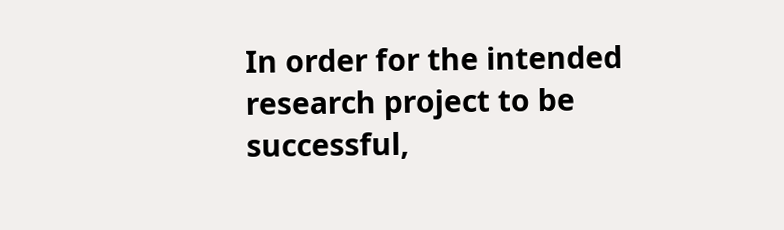In order for the intended research project to be successful,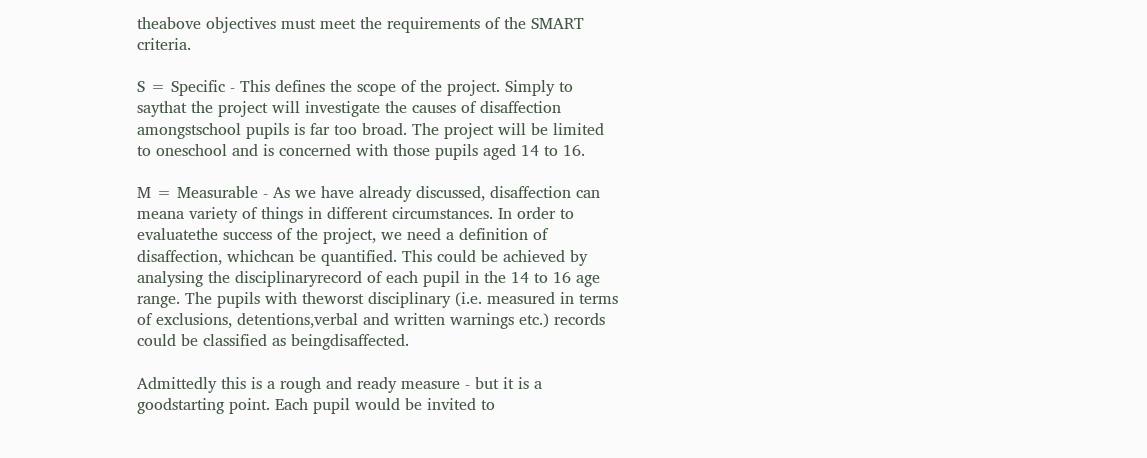theabove objectives must meet the requirements of the SMART criteria.

S = Specific - This defines the scope of the project. Simply to saythat the project will investigate the causes of disaffection amongstschool pupils is far too broad. The project will be limited to oneschool and is concerned with those pupils aged 14 to 16.

M = Measurable - As we have already discussed, disaffection can meana variety of things in different circumstances. In order to evaluatethe success of the project, we need a definition of disaffection, whichcan be quantified. This could be achieved by analysing the disciplinaryrecord of each pupil in the 14 to 16 age range. The pupils with theworst disciplinary (i.e. measured in terms of exclusions, detentions,verbal and written warnings etc.) records could be classified as beingdisaffected.

Admittedly this is a rough and ready measure - but it is a goodstarting point. Each pupil would be invited to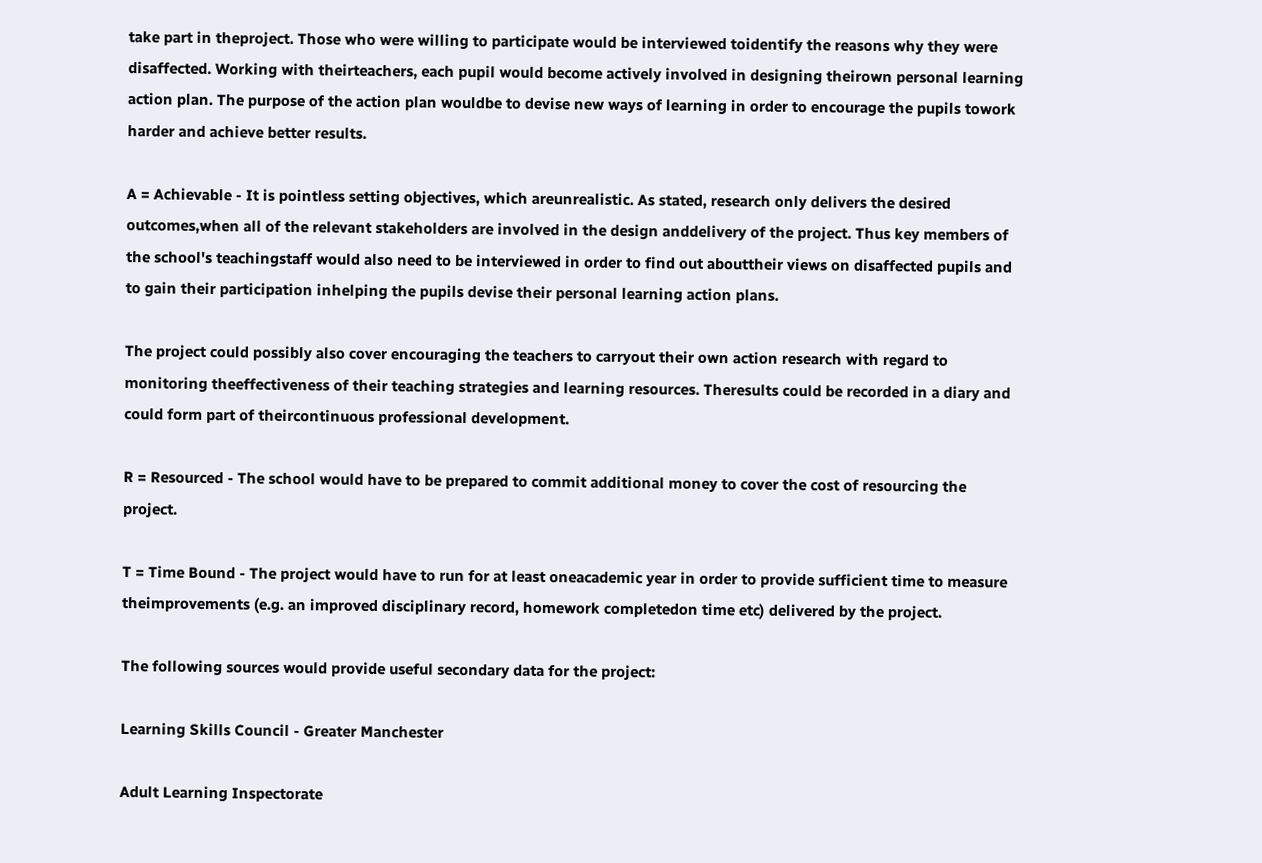take part in theproject. Those who were willing to participate would be interviewed toidentify the reasons why they were disaffected. Working with theirteachers, each pupil would become actively involved in designing theirown personal learning action plan. The purpose of the action plan wouldbe to devise new ways of learning in order to encourage the pupils towork harder and achieve better results.

A = Achievable - It is pointless setting objectives, which areunrealistic. As stated, research only delivers the desired outcomes,when all of the relevant stakeholders are involved in the design anddelivery of the project. Thus key members of the school's teachingstaff would also need to be interviewed in order to find out abouttheir views on disaffected pupils and to gain their participation inhelping the pupils devise their personal learning action plans.

The project could possibly also cover encouraging the teachers to carryout their own action research with regard to monitoring theeffectiveness of their teaching strategies and learning resources. Theresults could be recorded in a diary and could form part of theircontinuous professional development.

R = Resourced - The school would have to be prepared to commit additional money to cover the cost of resourcing the project.

T = Time Bound - The project would have to run for at least oneacademic year in order to provide sufficient time to measure theimprovements (e.g. an improved disciplinary record, homework completedon time etc) delivered by the project.

The following sources would provide useful secondary data for the project:

Learning Skills Council - Greater Manchester

Adult Learning Inspectorate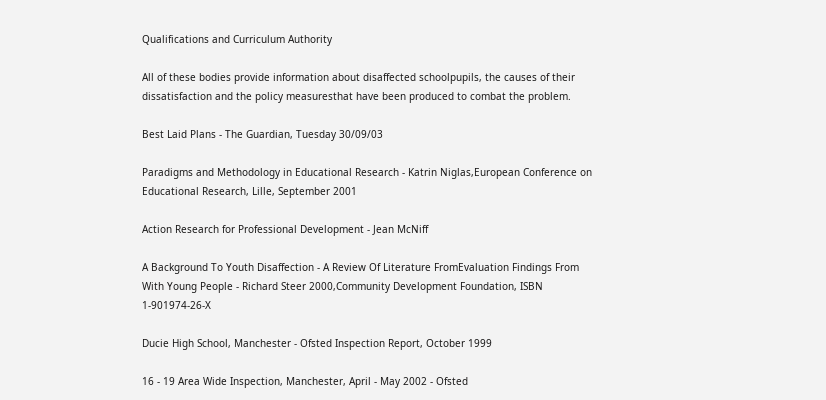Qualifications and Curriculum Authority

All of these bodies provide information about disaffected schoolpupils, the causes of their dissatisfaction and the policy measuresthat have been produced to combat the problem.

Best Laid Plans - The Guardian, Tuesday 30/09/03

Paradigms and Methodology in Educational Research - Katrin Niglas,European Conference on Educational Research, Lille, September 2001

Action Research for Professional Development - Jean McNiff

A Background To Youth Disaffection - A Review Of Literature FromEvaluation Findings From With Young People - Richard Steer 2000,Community Development Foundation, ISBN 1-901974-26-X

Ducie High School, Manchester - Ofsted Inspection Report, October 1999

16 - 19 Area Wide Inspection, Manchester, April - May 2002 - Ofsted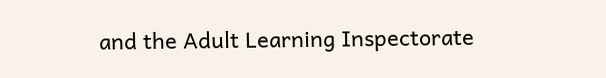and the Adult Learning Inspectorate